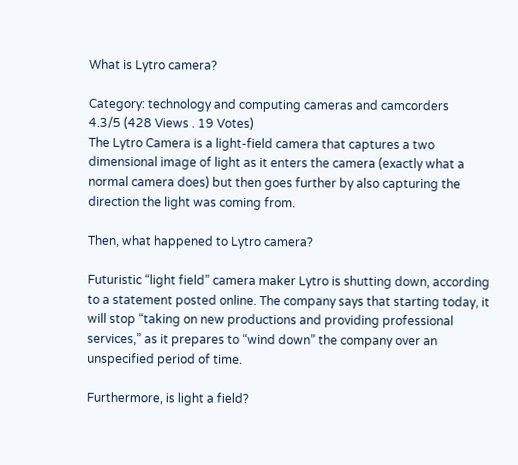What is Lytro camera?

Category: technology and computing cameras and camcorders
4.3/5 (428 Views . 19 Votes)
The Lytro Camera is a light-field camera that captures a two dimensional image of light as it enters the camera (exactly what a normal camera does) but then goes further by also capturing the direction the light was coming from.

Then, what happened to Lytro camera?

Futuristic “light field” camera maker Lytro is shutting down, according to a statement posted online. The company says that starting today, it will stop “taking on new productions and providing professional services,” as it prepares to “wind down” the company over an unspecified period of time.

Furthermore, is light a field?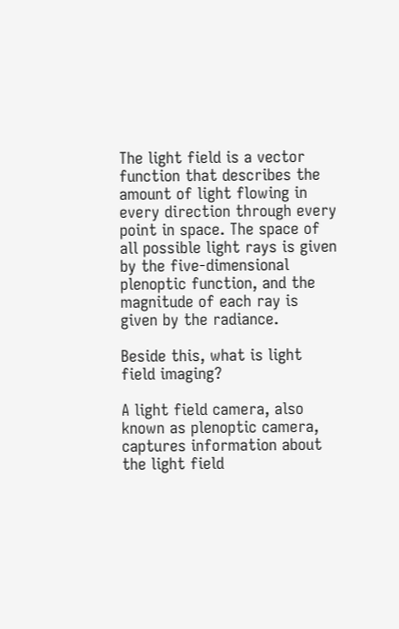The light field is a vector function that describes the amount of light flowing in every direction through every point in space. The space of all possible light rays is given by the five-dimensional plenoptic function, and the magnitude of each ray is given by the radiance.

Beside this, what is light field imaging?

A light field camera, also known as plenoptic camera, captures information about the light field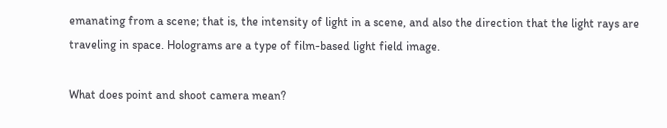emanating from a scene; that is, the intensity of light in a scene, and also the direction that the light rays are traveling in space. Holograms are a type of film-based light field image.

What does point and shoot camera mean?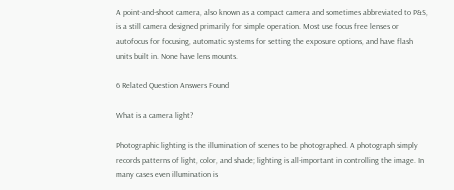A point-and-shoot camera, also known as a compact camera and sometimes abbreviated to P&S, is a still camera designed primarily for simple operation. Most use focus free lenses or autofocus for focusing, automatic systems for setting the exposure options, and have flash units built in. None have lens mounts.

6 Related Question Answers Found

What is a camera light?

Photographic lighting is the illumination of scenes to be photographed. A photograph simply records patterns of light, color, and shade; lighting is all-important in controlling the image. In many cases even illumination is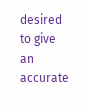desired to give an accurate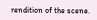rendition of the scene.